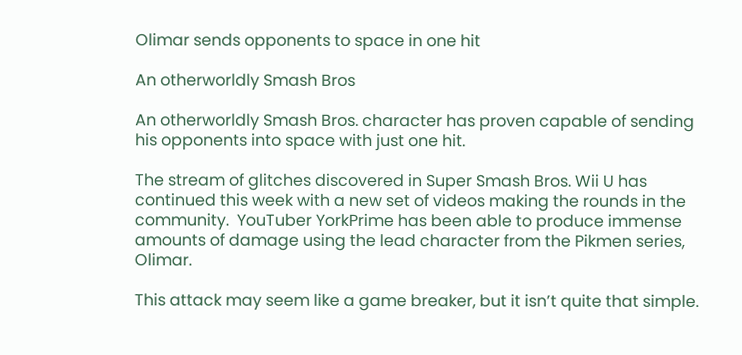Olimar sends opponents to space in one hit

An otherworldly Smash Bros

An otherworldly Smash Bros. character has proven capable of sending his opponents into space with just one hit.

The stream of glitches discovered in Super Smash Bros. Wii U has continued this week with a new set of videos making the rounds in the community.  YouTuber YorkPrime has been able to produce immense amounts of damage using the lead character from the Pikmen series, Olimar.

This attack may seem like a game breaker, but it isn’t quite that simple.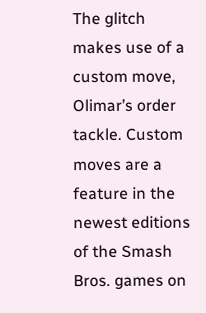The glitch makes use of a custom move, Olimar’s order tackle. Custom moves are a feature in the newest editions of the Smash Bros. games on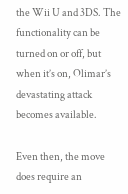the Wii U and 3DS. The functionality can be turned on or off, but when it’s on, Olimar’s devastating attack becomes available.

Even then, the move does require an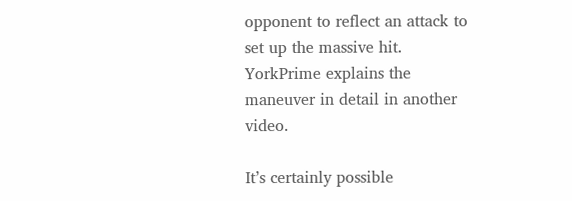opponent to reflect an attack to set up the massive hit. YorkPrime explains the maneuver in detail in another video.

It’s certainly possible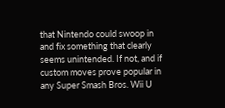that Nintendo could swoop in and fix something that clearly seems unintended. If not, and if custom moves prove popular in any Super Smash Bros. Wii U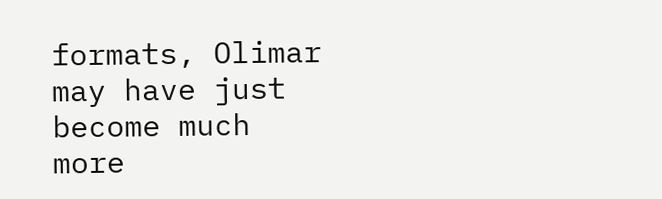formats, Olimar may have just become much more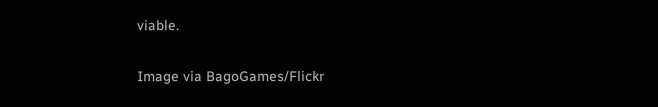viable.

Image via BagoGames/Flickr